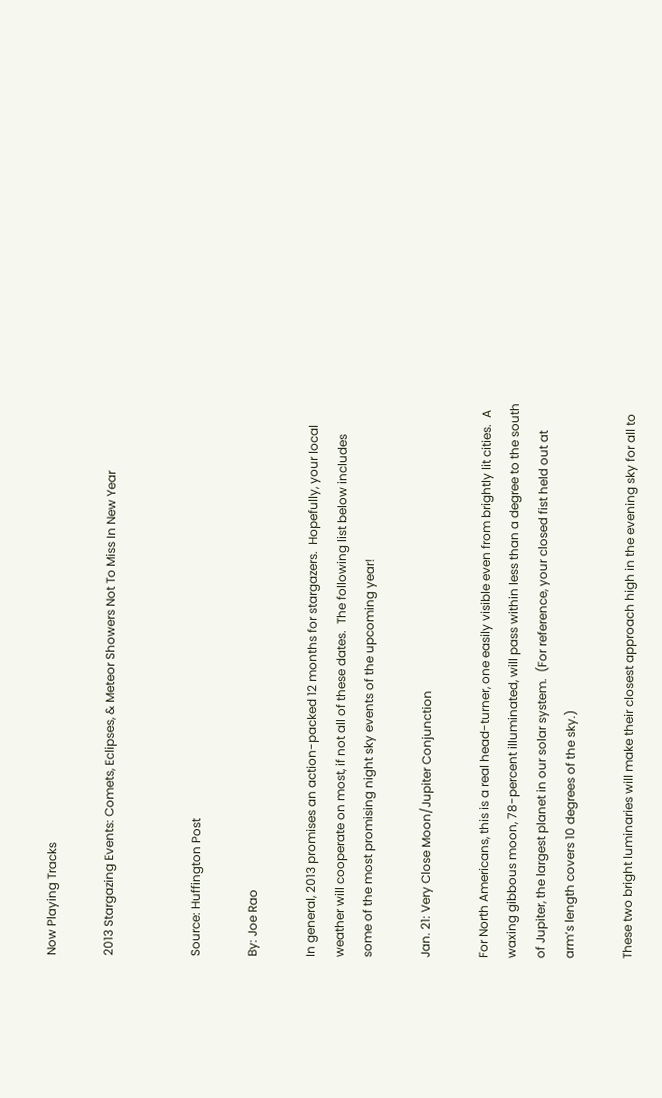Now Playing Tracks

2013 Stargazing Events: Comets, Eclipses, & Meteor Showers Not To Miss In New Year


Source: Huffington Post

By: Joe Rao

In general, 2013 promises an action-packed 12 months for stargazers.  Hopefully, your local weather will cooperate on most, if not all of these dates.  The following list below includes some of the most promising night sky events of the upcoming year!

Jan. 21: Very Close Moon/Jupiter Conjunction

For North Americans, this is a real head-turner, one easily visible even from brightly lit cities.  A waxing gibbous moon, 78-percent illuminated, will pass within less than a degree to the south of Jupiter, the largest planet in our solar system.  (For reference, your closed fist held out at arm’s length covers 10 degrees of the sky.)

These two bright luminaries will make their closest approach high in the evening sky for all to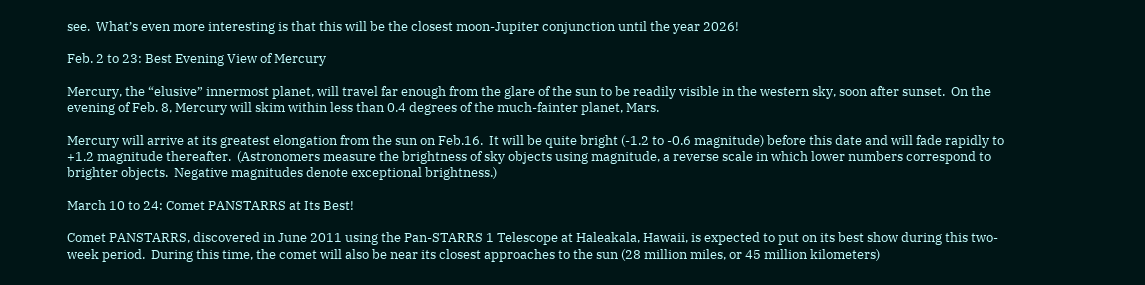see.  What’s even more interesting is that this will be the closest moon-Jupiter conjunction until the year 2026!

Feb. 2 to 23: Best Evening View of Mercury

Mercury, the “elusive” innermost planet, will travel far enough from the glare of the sun to be readily visible in the western sky, soon after sunset.  On the evening of Feb. 8, Mercury will skim within less than 0.4 degrees of the much-fainter planet, Mars.

Mercury will arrive at its greatest elongation from the sun on Feb.16.  It will be quite bright (-1.2 to -0.6 magnitude) before this date and will fade rapidly to +1.2 magnitude thereafter.  (Astronomers measure the brightness of sky objects using magnitude, a reverse scale in which lower numbers correspond to brighter objects.  Negative magnitudes denote exceptional brightness.)

March 10 to 24: Comet PANSTARRS at Its Best!

Comet PANSTARRS, discovered in June 2011 using the Pan-STARRS 1 Telescope at Haleakala, Hawaii, is expected to put on its best show during this two-week period.  During this time, the comet will also be near its closest approaches to the sun (28 million miles, or 45 million kilometers)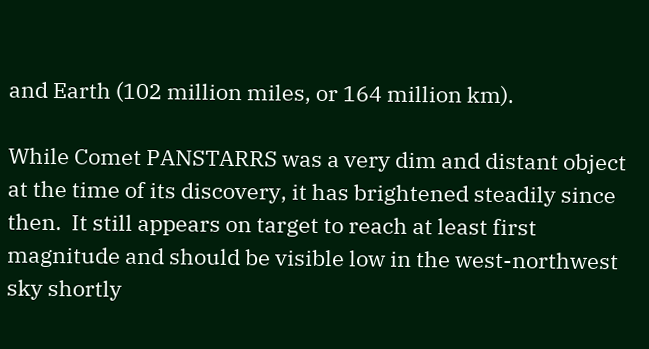and Earth (102 million miles, or 164 million km).

While Comet PANSTARRS was a very dim and distant object at the time of its discovery, it has brightened steadily since then.  It still appears on target to reach at least first magnitude and should be visible low in the west-northwest sky shortly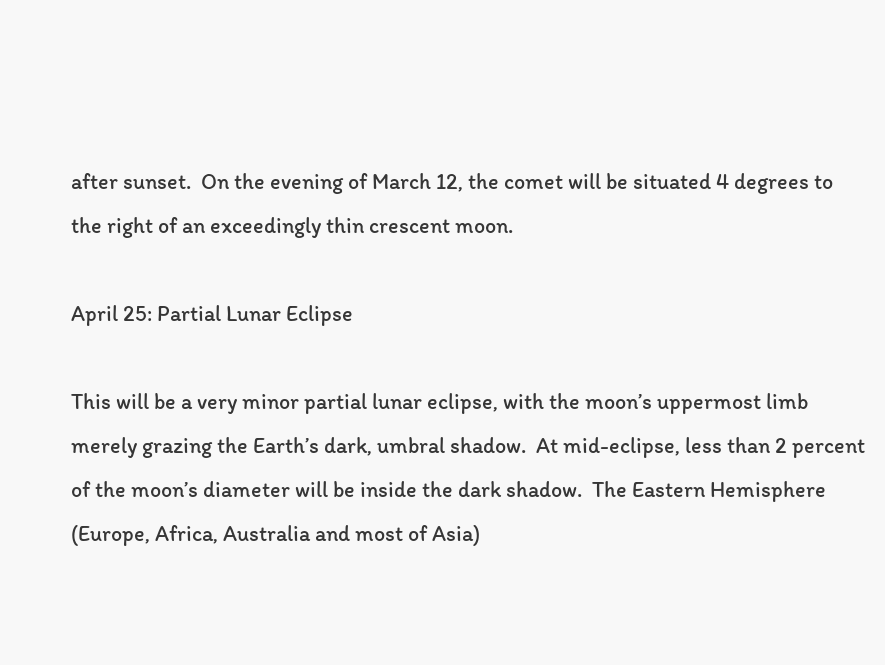after sunset.  On the evening of March 12, the comet will be situated 4 degrees to the right of an exceedingly thin crescent moon.

April 25: Partial Lunar Eclipse

This will be a very minor partial lunar eclipse, with the moon’s uppermost limb merely grazing the Earth’s dark, umbral shadow.  At mid-eclipse, less than 2 percent of the moon’s diameter will be inside the dark shadow.  The Eastern Hemisphere (Europe, Africa, Australia and most of Asia)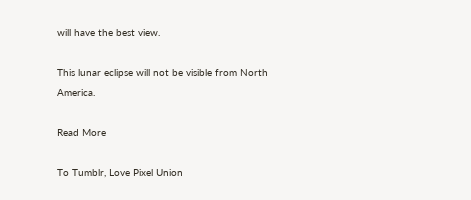will have the best view.

This lunar eclipse will not be visible from North America.

Read More

To Tumblr, Love Pixel Union